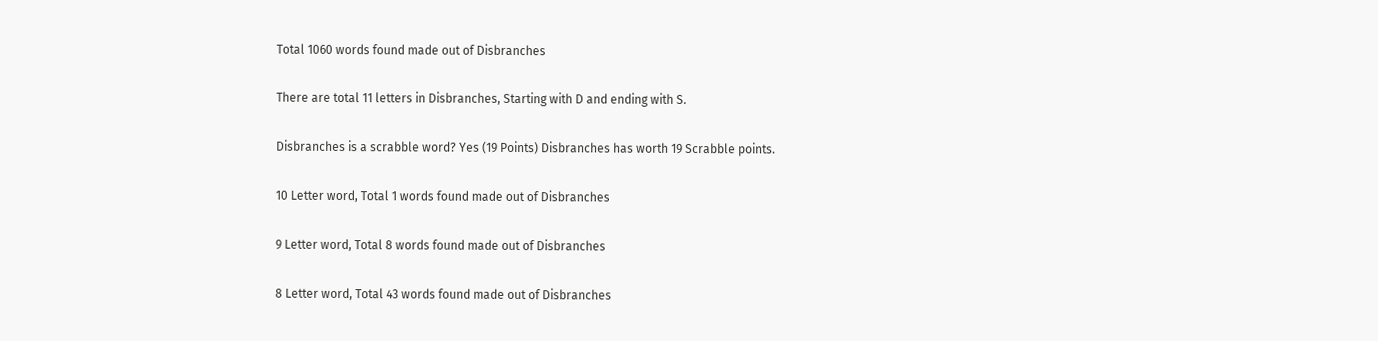Total 1060 words found made out of Disbranches

There are total 11 letters in Disbranches, Starting with D and ending with S.

Disbranches is a scrabble word? Yes (19 Points) Disbranches has worth 19 Scrabble points.

10 Letter word, Total 1 words found made out of Disbranches

9 Letter word, Total 8 words found made out of Disbranches

8 Letter word, Total 43 words found made out of Disbranches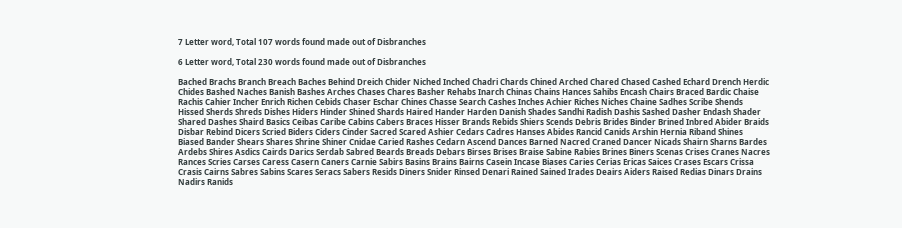7 Letter word, Total 107 words found made out of Disbranches

6 Letter word, Total 230 words found made out of Disbranches

Bached Brachs Branch Breach Baches Behind Dreich Chider Niched Inched Chadri Chards Chined Arched Chared Chased Cashed Echard Drench Herdic Chides Bashed Naches Banish Bashes Arches Chases Chares Basher Rehabs Inarch Chinas Chains Hances Sahibs Encash Chairs Braced Bardic Chaise Rachis Cahier Incher Enrich Richen Cebids Chaser Eschar Chines Chasse Search Cashes Inches Achier Riches Niches Chaine Sadhes Scribe Shends Hissed Sherds Shreds Dishes Hiders Hinder Shined Shards Haired Hander Harden Danish Shades Sandhi Radish Dashis Sashed Dasher Endash Shader Shared Dashes Shaird Basics Ceibas Caribe Cabins Cabers Braces Hisser Brands Rebids Shiers Scends Debris Brides Binder Brined Inbred Abider Braids Disbar Rebind Dicers Scried Biders Ciders Cinder Sacred Scared Ashier Cedars Cadres Hanses Abides Rancid Canids Arshin Hernia Riband Shines Biased Bander Shears Shares Shrine Shiner Cnidae Caried Rashes Cedarn Ascend Dances Barned Nacred Craned Dancer Nicads Shairn Sharns Bardes Ardebs Shires Asdics Cairds Darics Serdab Sabred Beards Breads Debars Birses Brises Braise Sabine Rabies Brines Biners Scenas Crises Cranes Nacres Rances Scries Carses Caress Casern Caners Carnie Sabirs Basins Brains Bairns Casein Incase Biases Caries Cerias Ericas Saices Crases Escars Crissa Crasis Cairns Sabres Sabins Scares Seracs Sabers Resids Diners Snider Rinsed Denari Rained Sained Irades Deairs Aiders Raised Redias Dinars Drains Nadirs Ranids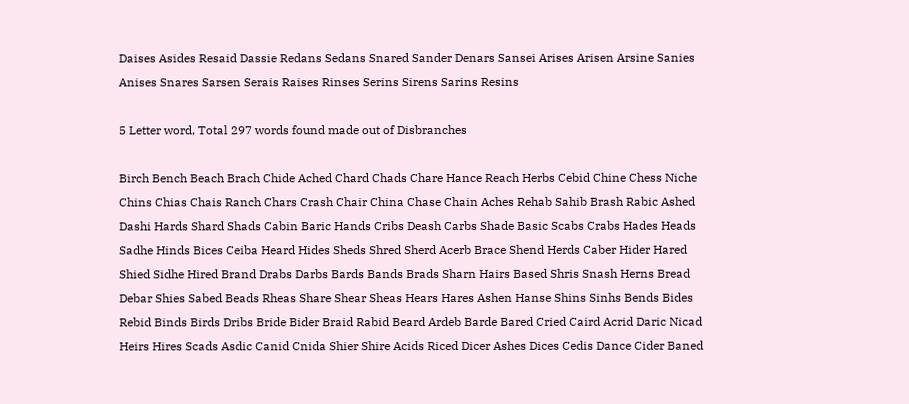Daises Asides Resaid Dassie Redans Sedans Snared Sander Denars Sansei Arises Arisen Arsine Sanies Anises Snares Sarsen Serais Raises Rinses Serins Sirens Sarins Resins

5 Letter word, Total 297 words found made out of Disbranches

Birch Bench Beach Brach Chide Ached Chard Chads Chare Hance Reach Herbs Cebid Chine Chess Niche Chins Chias Chais Ranch Chars Crash Chair China Chase Chain Aches Rehab Sahib Brash Rabic Ashed Dashi Hards Shard Shads Cabin Baric Hands Cribs Deash Carbs Shade Basic Scabs Crabs Hades Heads Sadhe Hinds Bices Ceiba Heard Hides Sheds Shred Sherd Acerb Brace Shend Herds Caber Hider Hared Shied Sidhe Hired Brand Drabs Darbs Bards Bands Brads Sharn Hairs Based Shris Snash Herns Bread Debar Shies Sabed Beads Rheas Share Shear Sheas Hears Hares Ashen Hanse Shins Sinhs Bends Bides Rebid Binds Birds Dribs Bride Bider Braid Rabid Beard Ardeb Barde Bared Cried Caird Acrid Daric Nicad Heirs Hires Scads Asdic Canid Cnida Shier Shire Acids Riced Dicer Ashes Dices Cedis Dance Cider Baned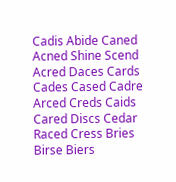Cadis Abide Caned Acned Shine Scend Acred Daces Cards Cades Cased Cadre Arced Creds Caids Cared Discs Cedar Raced Cress Bries Birse Biers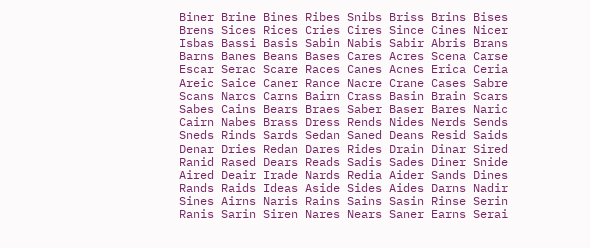Biner Brine Bines Ribes Snibs Briss Brins Bises Brens Sices Rices Cries Cires Since Cines Nicer Isbas Bassi Basis Sabin Nabis Sabir Abris Brans Barns Banes Beans Bases Cares Acres Scena Carse Escar Serac Scare Races Canes Acnes Erica Ceria Areic Saice Caner Rance Nacre Crane Cases Sabre Scans Narcs Carns Bairn Crass Basin Brain Scars Sabes Cains Bears Braes Saber Baser Bares Naric Cairn Nabes Brass Dress Rends Nides Nerds Sends Sneds Rinds Sards Sedan Saned Deans Resid Saids Denar Dries Redan Dares Rides Drain Dinar Sired Ranid Rased Dears Reads Sadis Sades Diner Snide Aired Deair Irade Nards Redia Aider Sands Dines Rands Raids Ideas Aside Sides Aides Darns Nadir Sines Airns Naris Rains Sains Sasin Rinse Serin Ranis Sarin Siren Nares Nears Saner Earns Serai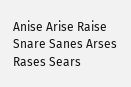Anise Arise Raise Snare Sanes Arses Rases Sears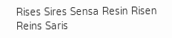Rises Sires Sensa Resin Risen Reins Saris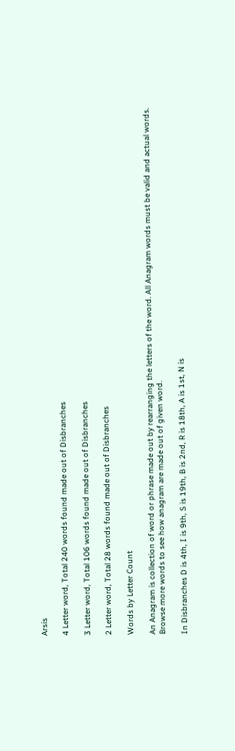Arsis

4 Letter word, Total 240 words found made out of Disbranches

3 Letter word, Total 106 words found made out of Disbranches

2 Letter word, Total 28 words found made out of Disbranches

Words by Letter Count

An Anagram is collection of word or phrase made out by rearranging the letters of the word. All Anagram words must be valid and actual words.
Browse more words to see how anagram are made out of given word.

In Disbranches D is 4th, I is 9th, S is 19th, B is 2nd, R is 18th, A is 1st, N is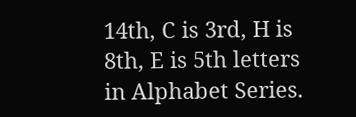14th, C is 3rd, H is 8th, E is 5th letters in Alphabet Series.